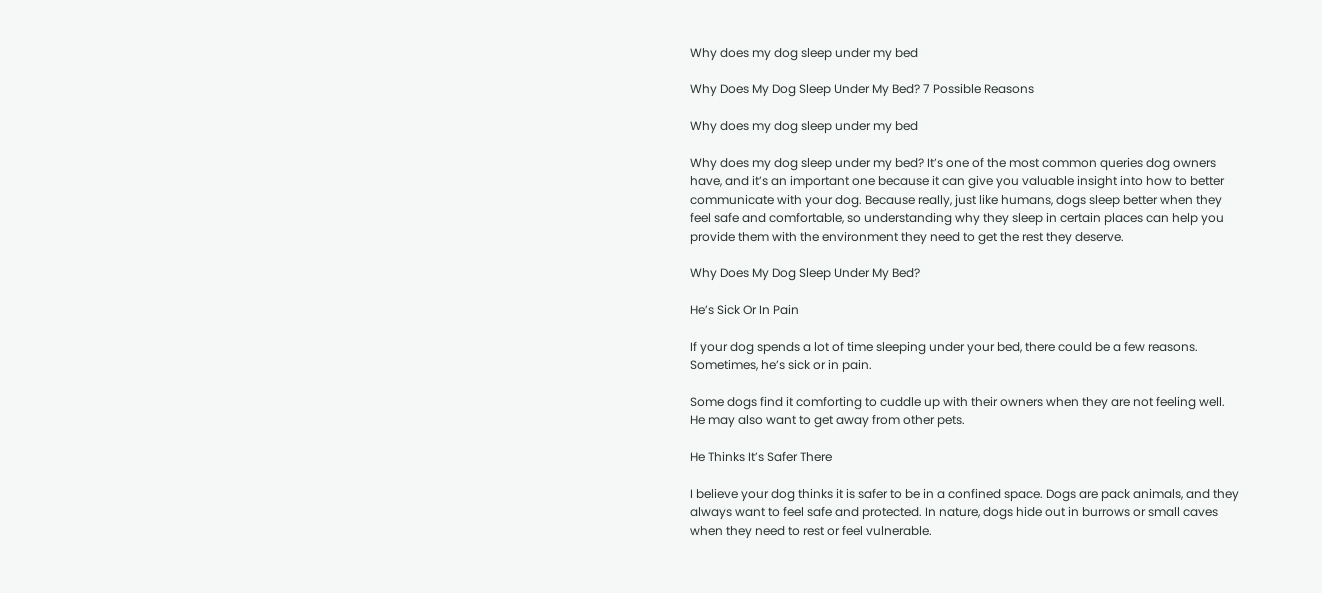Why does my dog sleep under my bed

Why Does My Dog Sleep Under My Bed? 7 Possible Reasons

Why does my dog sleep under my bed

Why does my dog sleep under my bed? It’s one of the most common queries dog owners have, and it’s an important one because it can give you valuable insight into how to better communicate with your dog. Because really, just like humans, dogs sleep better when they feel safe and comfortable, so understanding why they sleep in certain places can help you provide them with the environment they need to get the rest they deserve.

Why Does My Dog Sleep Under My Bed?

He’s Sick Or In Pain

If your dog spends a lot of time sleeping under your bed, there could be a few reasons. Sometimes, he’s sick or in pain.

Some dogs find it comforting to cuddle up with their owners when they are not feeling well. He may also want to get away from other pets.

He Thinks It’s Safer There

I believe your dog thinks it is safer to be in a confined space. Dogs are pack animals, and they always want to feel safe and protected. In nature, dogs hide out in burrows or small caves when they need to rest or feel vulnerable.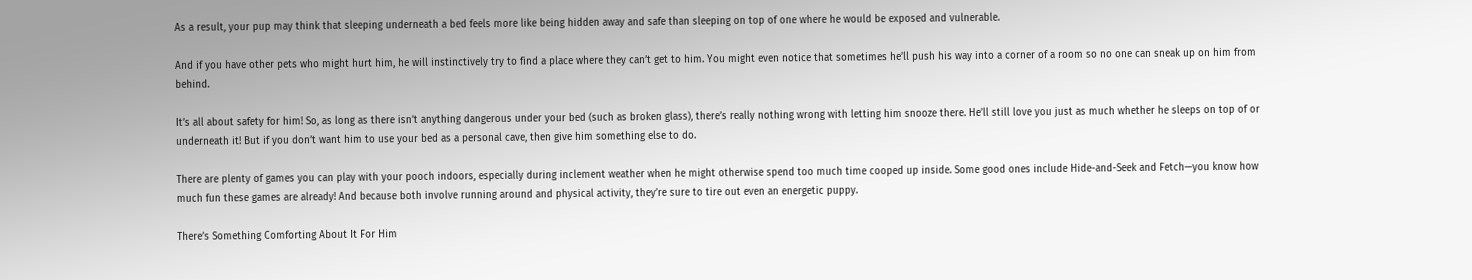As a result, your pup may think that sleeping underneath a bed feels more like being hidden away and safe than sleeping on top of one where he would be exposed and vulnerable.

And if you have other pets who might hurt him, he will instinctively try to find a place where they can’t get to him. You might even notice that sometimes he’ll push his way into a corner of a room so no one can sneak up on him from behind.

It’s all about safety for him! So, as long as there isn’t anything dangerous under your bed (such as broken glass), there’s really nothing wrong with letting him snooze there. He’ll still love you just as much whether he sleeps on top of or underneath it! But if you don’t want him to use your bed as a personal cave, then give him something else to do.

There are plenty of games you can play with your pooch indoors, especially during inclement weather when he might otherwise spend too much time cooped up inside. Some good ones include Hide-and-Seek and Fetch—you know how much fun these games are already! And because both involve running around and physical activity, they’re sure to tire out even an energetic puppy.

There’s Something Comforting About It For Him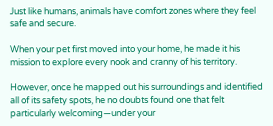Just like humans, animals have comfort zones where they feel safe and secure.

When your pet first moved into your home, he made it his mission to explore every nook and cranny of his territory.

However, once he mapped out his surroundings and identified all of its safety spots, he no doubts found one that felt particularly welcoming—under your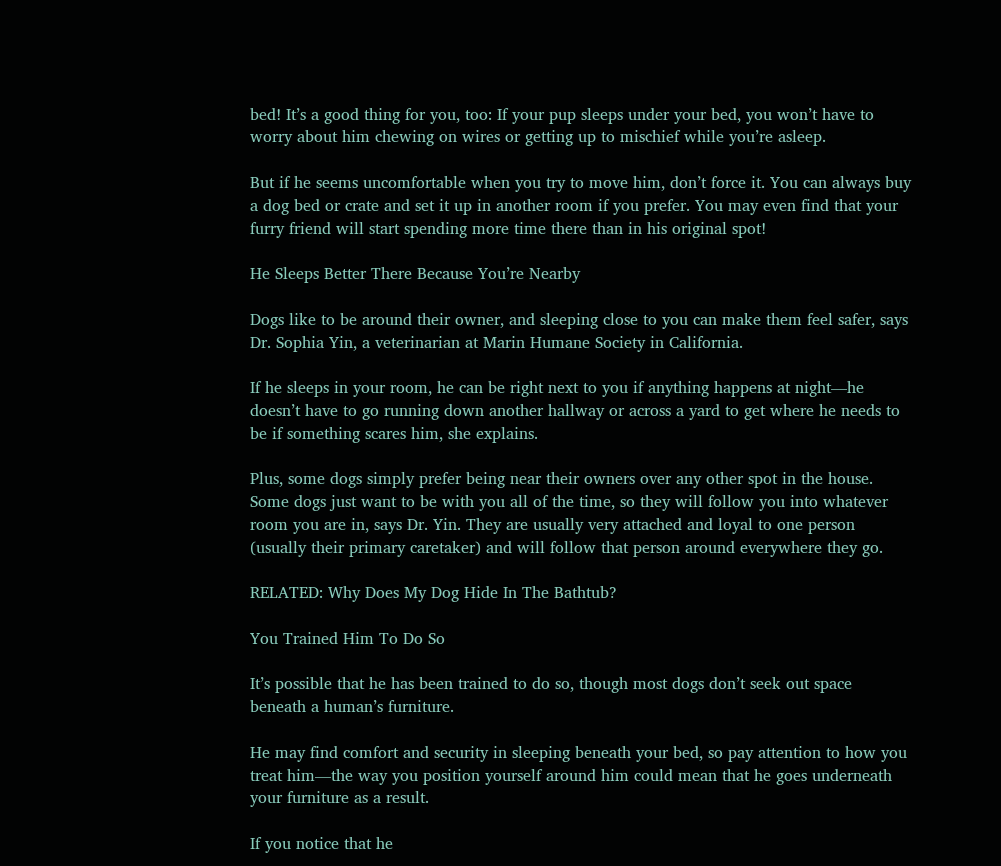bed! It’s a good thing for you, too: If your pup sleeps under your bed, you won’t have to worry about him chewing on wires or getting up to mischief while you’re asleep.

But if he seems uncomfortable when you try to move him, don’t force it. You can always buy a dog bed or crate and set it up in another room if you prefer. You may even find that your furry friend will start spending more time there than in his original spot!

He Sleeps Better There Because You’re Nearby

Dogs like to be around their owner, and sleeping close to you can make them feel safer, says Dr. Sophia Yin, a veterinarian at Marin Humane Society in California.

If he sleeps in your room, he can be right next to you if anything happens at night—he doesn’t have to go running down another hallway or across a yard to get where he needs to be if something scares him, she explains.

Plus, some dogs simply prefer being near their owners over any other spot in the house. Some dogs just want to be with you all of the time, so they will follow you into whatever room you are in, says Dr. Yin. They are usually very attached and loyal to one person (usually their primary caretaker) and will follow that person around everywhere they go.

RELATED: Why Does My Dog Hide In The Bathtub?

You Trained Him To Do So

It’s possible that he has been trained to do so, though most dogs don’t seek out space beneath a human’s furniture.

He may find comfort and security in sleeping beneath your bed, so pay attention to how you treat him—the way you position yourself around him could mean that he goes underneath your furniture as a result.

If you notice that he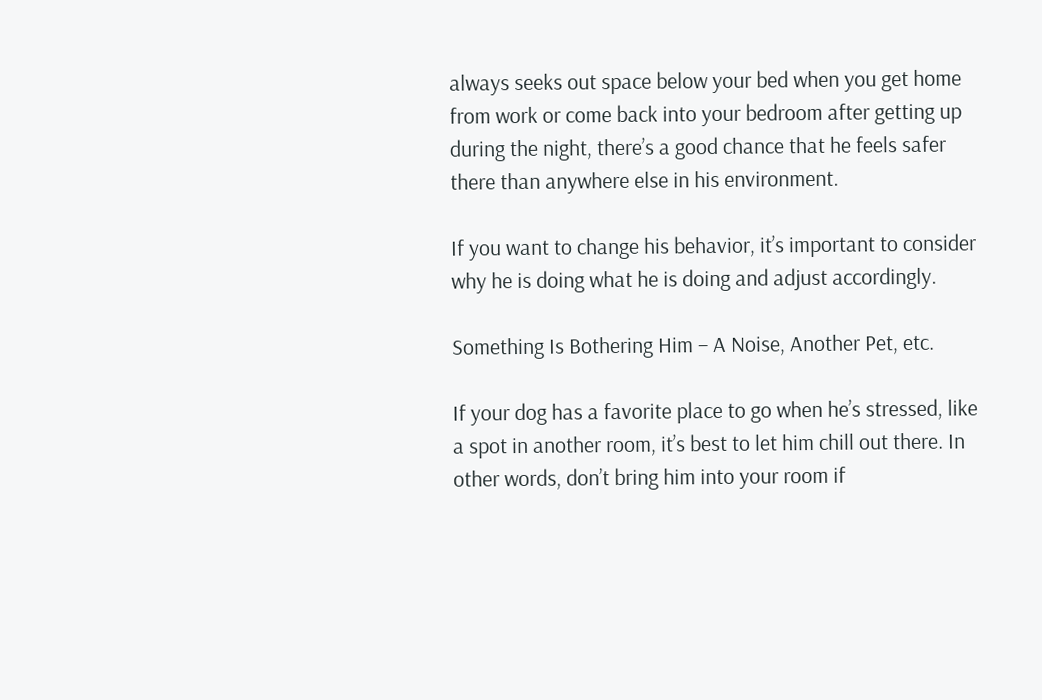always seeks out space below your bed when you get home from work or come back into your bedroom after getting up during the night, there’s a good chance that he feels safer there than anywhere else in his environment.

If you want to change his behavior, it’s important to consider why he is doing what he is doing and adjust accordingly.

Something Is Bothering Him – A Noise, Another Pet, etc.

If your dog has a favorite place to go when he’s stressed, like a spot in another room, it’s best to let him chill out there. In other words, don’t bring him into your room if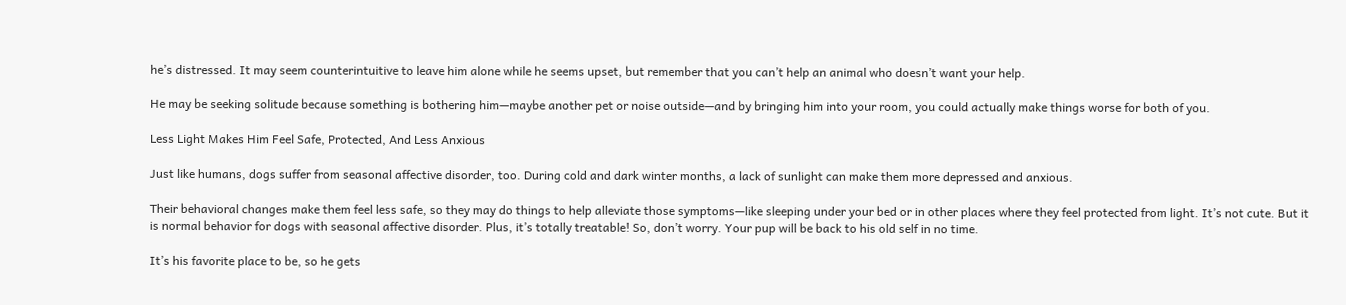he’s distressed. It may seem counterintuitive to leave him alone while he seems upset, but remember that you can’t help an animal who doesn’t want your help.

He may be seeking solitude because something is bothering him—maybe another pet or noise outside—and by bringing him into your room, you could actually make things worse for both of you.

Less Light Makes Him Feel Safe, Protected, And Less Anxious

Just like humans, dogs suffer from seasonal affective disorder, too. During cold and dark winter months, a lack of sunlight can make them more depressed and anxious.

Their behavioral changes make them feel less safe, so they may do things to help alleviate those symptoms—like sleeping under your bed or in other places where they feel protected from light. It’s not cute. But it is normal behavior for dogs with seasonal affective disorder. Plus, it’s totally treatable! So, don’t worry. Your pup will be back to his old self in no time.

It’s his favorite place to be, so he gets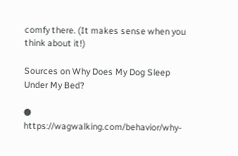comfy there. (It makes sense when you think about it!)

Sources on Why Does My Dog Sleep Under My Bed?

●       https://wagwalking.com/behavior/why-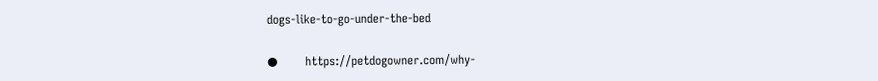dogs-like-to-go-under-the-bed

●       https://petdogowner.com/why-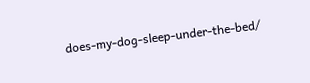does-my-dog-sleep-under-the-bed/